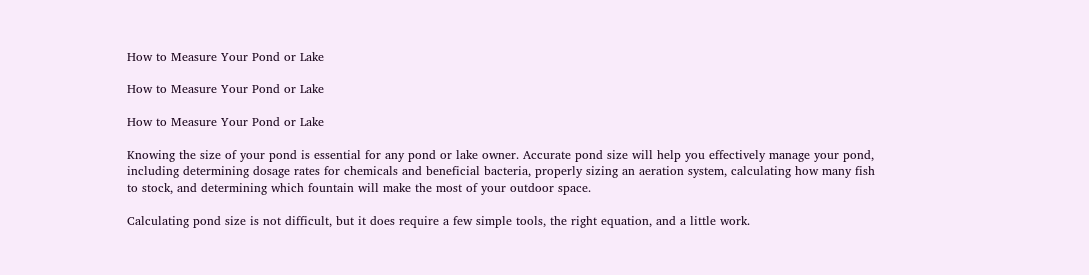How to Measure Your Pond or Lake

How to Measure Your Pond or Lake

How to Measure Your Pond or Lake

Knowing the size of your pond is essential for any pond or lake owner. Accurate pond size will help you effectively manage your pond, including determining dosage rates for chemicals and beneficial bacteria, properly sizing an aeration system, calculating how many fish to stock, and determining which fountain will make the most of your outdoor space.

Calculating pond size is not difficult, but it does require a few simple tools, the right equation, and a little work.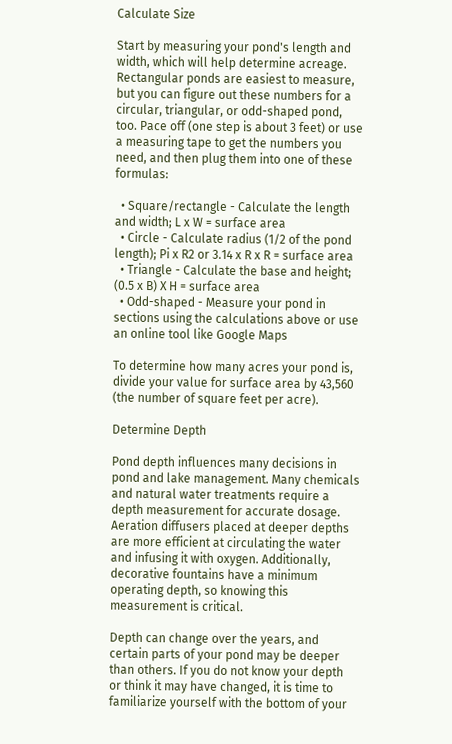Calculate Size

Start by measuring your pond's length and width, which will help determine acreage. Rectangular ponds are easiest to measure, but you can figure out these numbers for a circular, triangular, or odd-shaped pond, too. Pace off (one step is about 3 feet) or use a measuring tape to get the numbers you need, and then plug them into one of these formulas:

  • Square/rectangle - Calculate the length and width; L x W = surface area
  • Circle - Calculate radius (1/2 of the pond length); Pi x R2 or 3.14 x R x R = surface area
  • Triangle - Calculate the base and height; (0.5 x B) X H = surface area
  • Odd-shaped - Measure your pond in sections using the calculations above or use an online tool like Google Maps

To determine how many acres your pond is, divide your value for surface area by 43,560 (the number of square feet per acre).

Determine Depth

Pond depth influences many decisions in pond and lake management. Many chemicals and natural water treatments require a depth measurement for accurate dosage. Aeration diffusers placed at deeper depths are more efficient at circulating the water and infusing it with oxygen. Additionally, decorative fountains have a minimum operating depth, so knowing this measurement is critical.

Depth can change over the years, and certain parts of your pond may be deeper than others. If you do not know your depth or think it may have changed, it is time to familiarize yourself with the bottom of your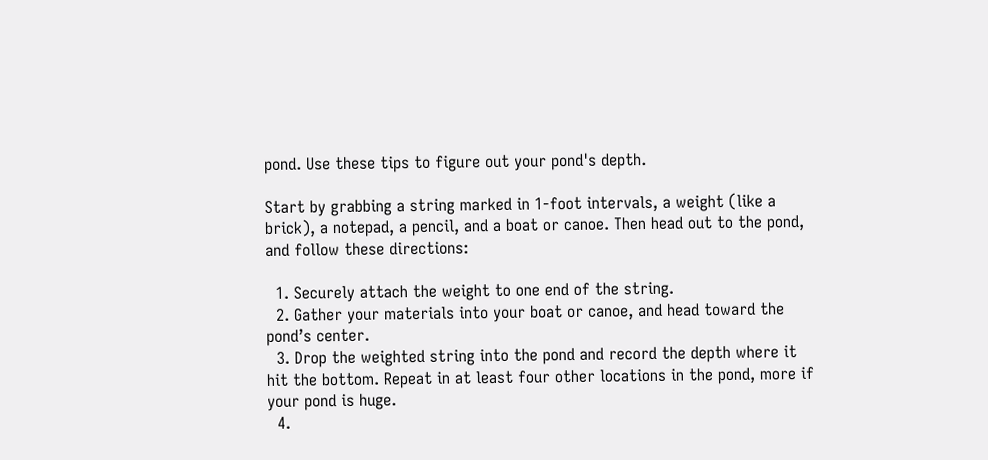pond. Use these tips to figure out your pond's depth.

Start by grabbing a string marked in 1-foot intervals, a weight (like a brick), a notepad, a pencil, and a boat or canoe. Then head out to the pond, and follow these directions:

  1. Securely attach the weight to one end of the string.
  2. Gather your materials into your boat or canoe, and head toward the pond’s center.
  3. Drop the weighted string into the pond and record the depth where it hit the bottom. Repeat in at least four other locations in the pond, more if your pond is huge.
  4.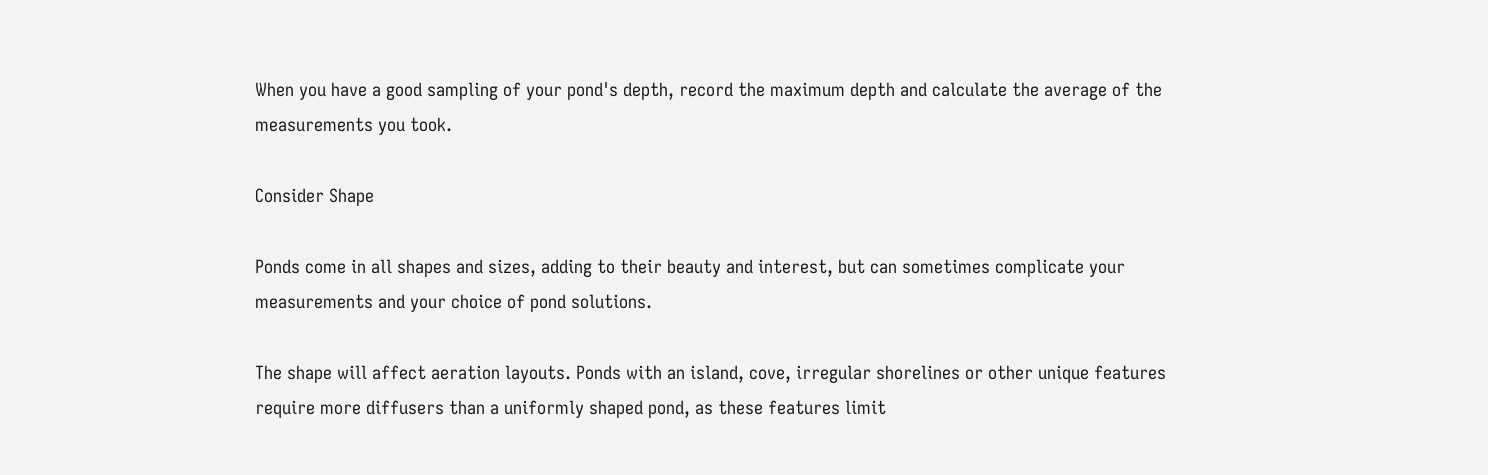When you have a good sampling of your pond's depth, record the maximum depth and calculate the average of the measurements you took.

Consider Shape

Ponds come in all shapes and sizes, adding to their beauty and interest, but can sometimes complicate your measurements and your choice of pond solutions.

The shape will affect aeration layouts. Ponds with an island, cove, irregular shorelines or other unique features require more diffusers than a uniformly shaped pond, as these features limit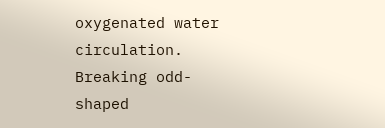oxygenated water circulation. Breaking odd-shaped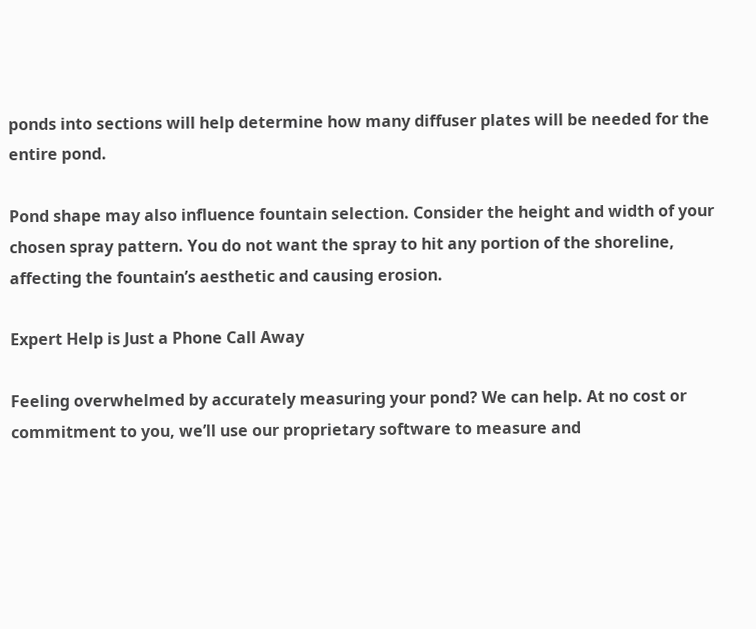ponds into sections will help determine how many diffuser plates will be needed for the entire pond.

Pond shape may also influence fountain selection. Consider the height and width of your chosen spray pattern. You do not want the spray to hit any portion of the shoreline, affecting the fountain’s aesthetic and causing erosion.

Expert Help is Just a Phone Call Away

Feeling overwhelmed by accurately measuring your pond? We can help. At no cost or commitment to you, we’ll use our proprietary software to measure and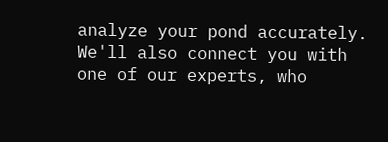analyze your pond accurately. We'll also connect you with one of our experts, who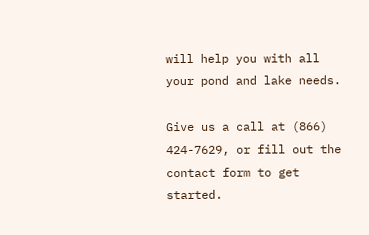will help you with all your pond and lake needs.

Give us a call at (866) 424-7629, or fill out the contact form to get started.